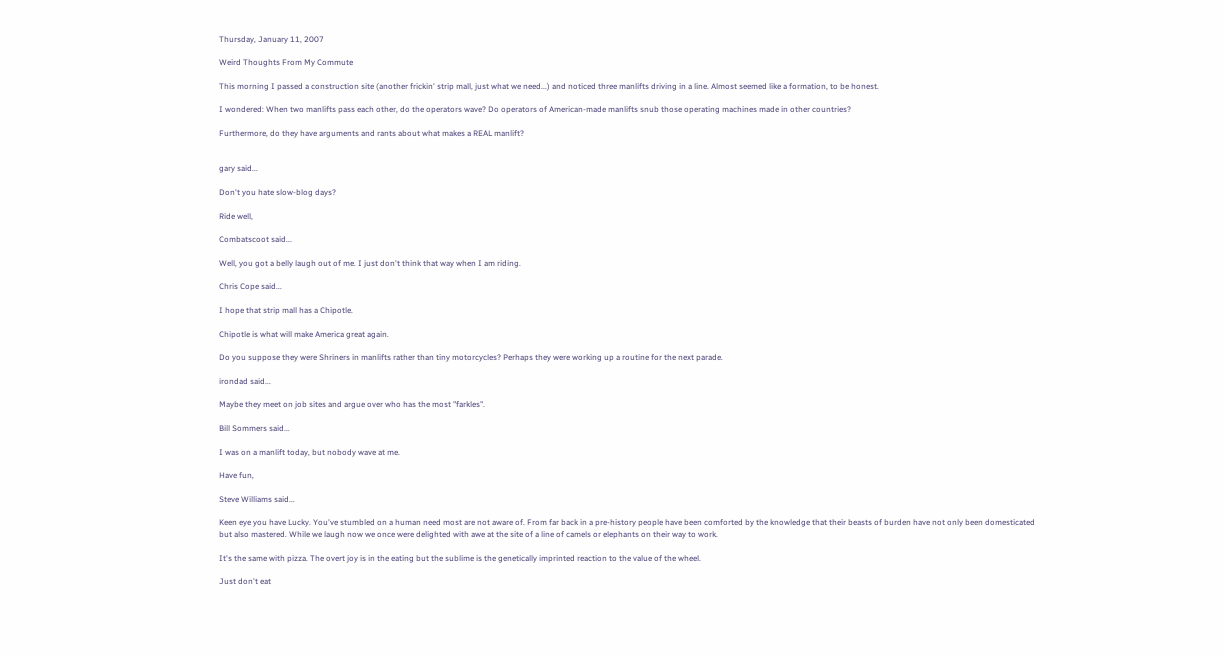Thursday, January 11, 2007

Weird Thoughts From My Commute

This morning I passed a construction site (another frickin' strip mall, just what we need...) and noticed three manlifts driving in a line. Almost seemed like a formation, to be honest.

I wondered: When two manlifts pass each other, do the operators wave? Do operators of American-made manlifts snub those operating machines made in other countries?

Furthermore, do they have arguments and rants about what makes a REAL manlift?


gary said...

Don't you hate slow-blog days?

Ride well,

Combatscoot said...

Well, you got a belly laugh out of me. I just don't think that way when I am riding.

Chris Cope said...

I hope that strip mall has a Chipotle.

Chipotle is what will make America great again.

Do you suppose they were Shriners in manlifts rather than tiny motorcycles? Perhaps they were working up a routine for the next parade.

irondad said...

Maybe they meet on job sites and argue over who has the most "farkles".

Bill Sommers said...

I was on a manlift today, but nobody wave at me.

Have fun,

Steve Williams said...

Keen eye you have Lucky. You've stumbled on a human need most are not aware of. From far back in a pre-history people have been comforted by the knowledge that their beasts of burden have not only been domesticated but also mastered. While we laugh now we once were delighted with awe at the site of a line of camels or elephants on their way to work.

It's the same with pizza. The overt joy is in the eating but the sublime is the genetically imprinted reaction to the value of the wheel.

Just don't eat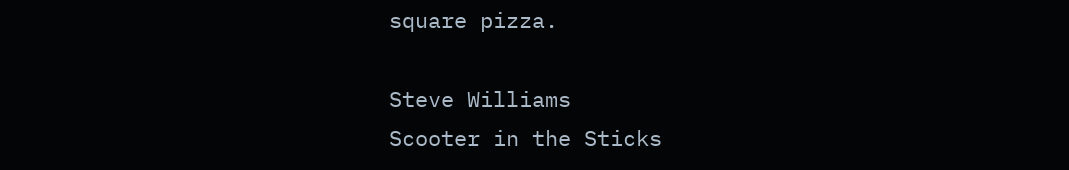square pizza.

Steve Williams
Scooter in the Sticks